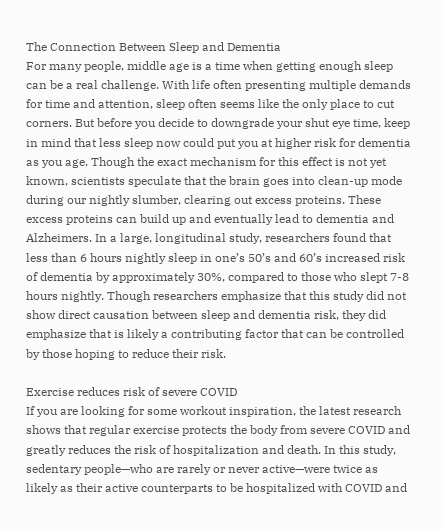The Connection Between Sleep and Dementia
For many people, middle age is a time when getting enough sleep can be a real challenge. With life often presenting multiple demands for time and attention, sleep often seems like the only place to cut corners. But before you decide to downgrade your shut eye time, keep in mind that less sleep now could put you at higher risk for dementia as you age. Though the exact mechanism for this effect is not yet known, scientists speculate that the brain goes into clean-up mode during our nightly slumber, clearing out excess proteins. These excess proteins can build up and eventually lead to dementia and Alzheimers. In a large, longitudinal study, researchers found that less than 6 hours nightly sleep in one’s 50’s and 60’s increased risk of dementia by approximately 30%, compared to those who slept 7-8 hours nightly. Though researchers emphasize that this study did not show direct causation between sleep and dementia risk, they did emphasize that is likely a contributing factor that can be controlled by those hoping to reduce their risk.

Exercise reduces risk of severe COVID
If you are looking for some workout inspiration, the latest research shows that regular exercise protects the body from severe COVID and greatly reduces the risk of hospitalization and death. In this study, sedentary people—who are rarely or never active—were twice as likely as their active counterparts to be hospitalized with COVID and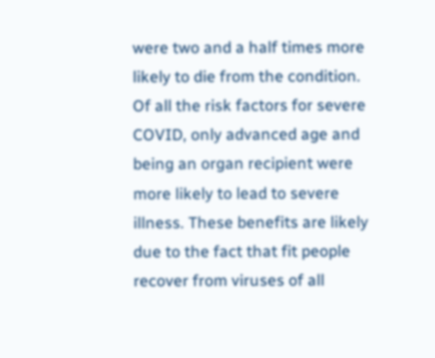were two and a half times more likely to die from the condition. Of all the risk factors for severe COVID, only advanced age and being an organ recipient were more likely to lead to severe illness. These benefits are likely due to the fact that fit people recover from viruses of all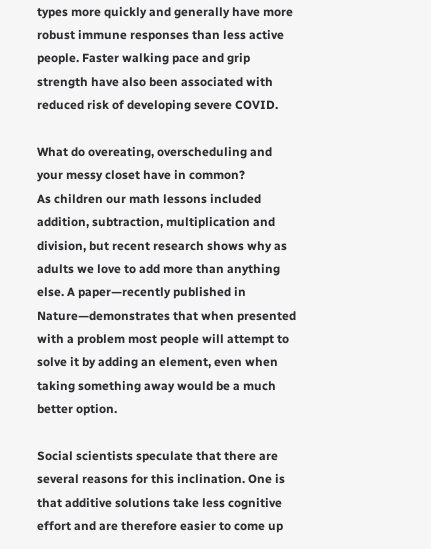types more quickly and generally have more robust immune responses than less active people. Faster walking pace and grip strength have also been associated with reduced risk of developing severe COVID.

What do overeating, overscheduling and your messy closet have in common?
As children our math lessons included addition, subtraction, multiplication and division, but recent research shows why as adults we love to add more than anything else. A paper—recently published in Nature—demonstrates that when presented with a problem most people will attempt to solve it by adding an element, even when taking something away would be a much better option.

Social scientists speculate that there are several reasons for this inclination. One is that additive solutions take less cognitive effort and are therefore easier to come up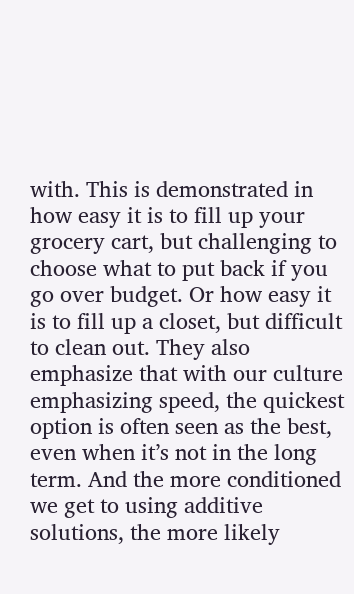with. This is demonstrated in how easy it is to fill up your grocery cart, but challenging to choose what to put back if you go over budget. Or how easy it is to fill up a closet, but difficult to clean out. They also emphasize that with our culture emphasizing speed, the quickest option is often seen as the best, even when it’s not in the long term. And the more conditioned we get to using additive solutions, the more likely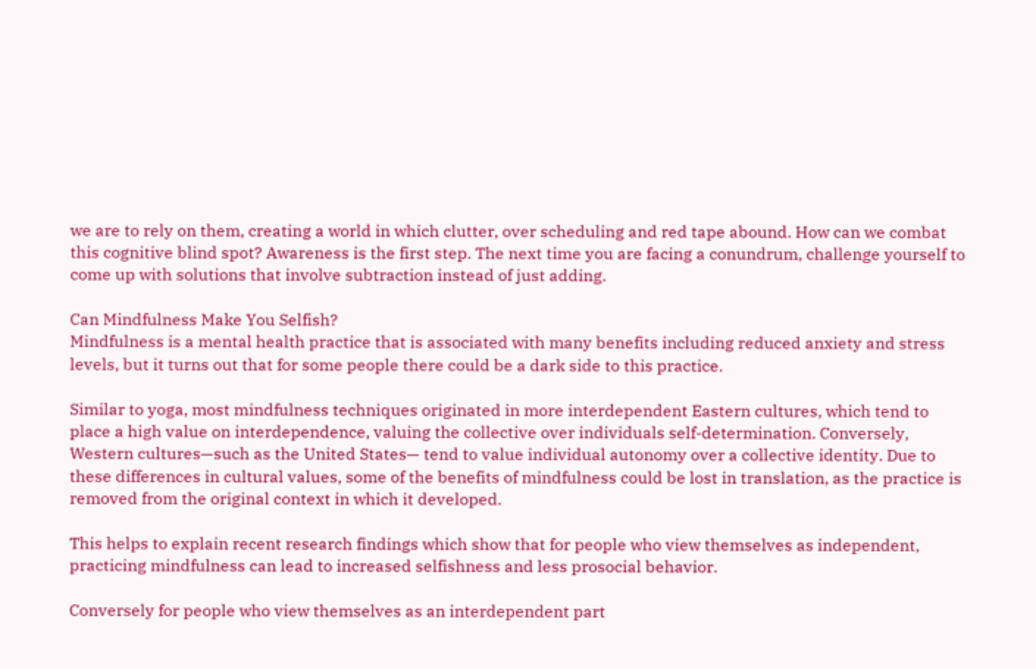we are to rely on them, creating a world in which clutter, over scheduling and red tape abound. How can we combat this cognitive blind spot? Awareness is the first step. The next time you are facing a conundrum, challenge yourself to come up with solutions that involve subtraction instead of just adding.

Can Mindfulness Make You Selfish?
Mindfulness is a mental health practice that is associated with many benefits including reduced anxiety and stress levels, but it turns out that for some people there could be a dark side to this practice.

Similar to yoga, most mindfulness techniques originated in more interdependent Eastern cultures, which tend to place a high value on interdependence, valuing the collective over individuals self-determination. Conversely, Western cultures—such as the United States— tend to value individual autonomy over a collective identity. Due to these differences in cultural values, some of the benefits of mindfulness could be lost in translation, as the practice is removed from the original context in which it developed.

This helps to explain recent research findings which show that for people who view themselves as independent, practicing mindfulness can lead to increased selfishness and less prosocial behavior.

Conversely for people who view themselves as an interdependent part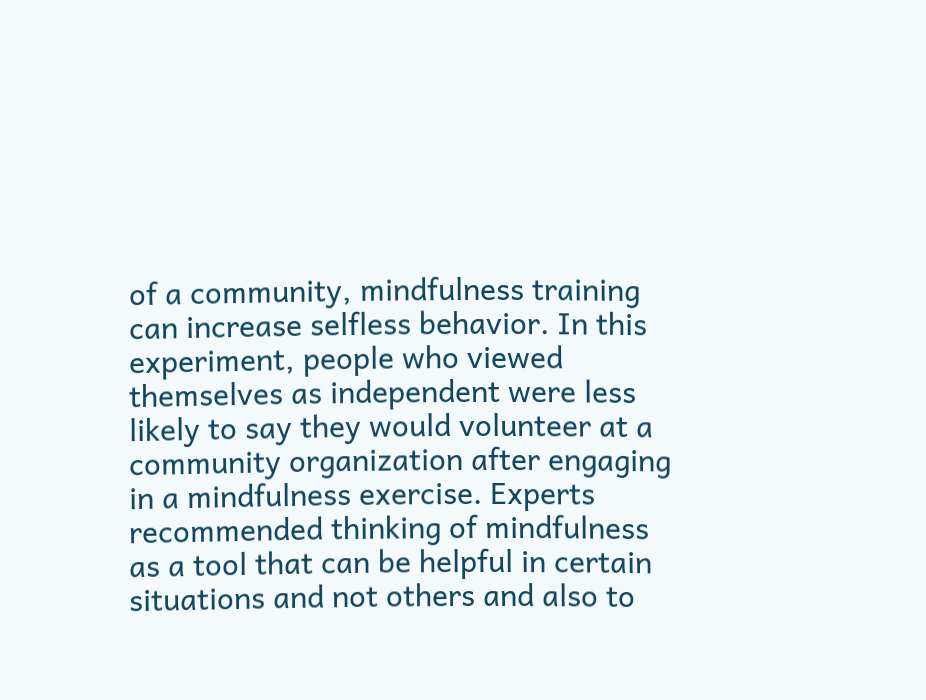of a community, mindfulness training can increase selfless behavior. In this experiment, people who viewed themselves as independent were less likely to say they would volunteer at a community organization after engaging in a mindfulness exercise. Experts recommended thinking of mindfulness as a tool that can be helpful in certain situations and not others and also to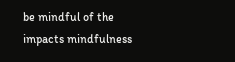be mindful of the impacts mindfulness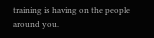training is having on the people around you.